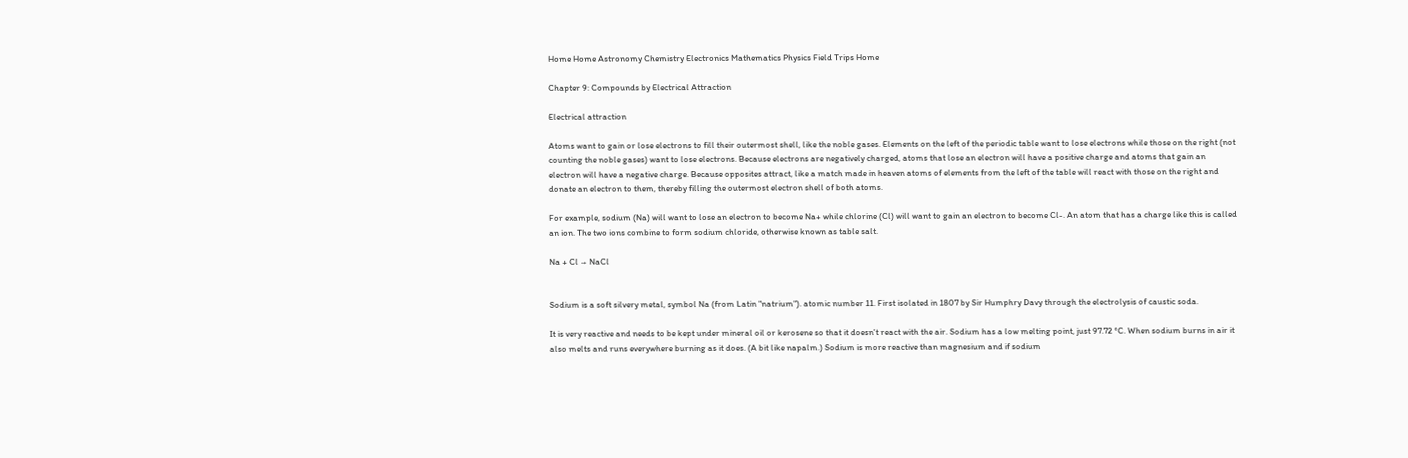Home Home Astronomy Chemistry Electronics Mathematics Physics Field Trips Home

Chapter 9: Compounds by Electrical Attraction

Electrical attraction

Atoms want to gain or lose electrons to fill their outermost shell, like the noble gases. Elements on the left of the periodic table want to lose electrons while those on the right (not counting the noble gases) want to lose electrons. Because electrons are negatively charged, atoms that lose an electron will have a positive charge and atoms that gain an electron will have a negative charge. Because opposites attract, like a match made in heaven atoms of elements from the left of the table will react with those on the right and donate an electron to them, thereby filling the outermost electron shell of both atoms.

For example, sodium (Na) will want to lose an electron to become Na+ while chlorine (Cl) will want to gain an electron to become Cl-. An atom that has a charge like this is called an ion. The two ions combine to form sodium chloride, otherwise known as table salt.

Na + Cl → NaCl


Sodium is a soft silvery metal, symbol Na (from Latin "natrium"). atomic number 11. First isolated in 1807 by Sir Humphry Davy through the electrolysis of caustic soda.

It is very reactive and needs to be kept under mineral oil or kerosene so that it doesn't react with the air. Sodium has a low melting point, just 97.72 °C. When sodium burns in air it also melts and runs everywhere burning as it does. (A bit like napalm.) Sodium is more reactive than magnesium and if sodium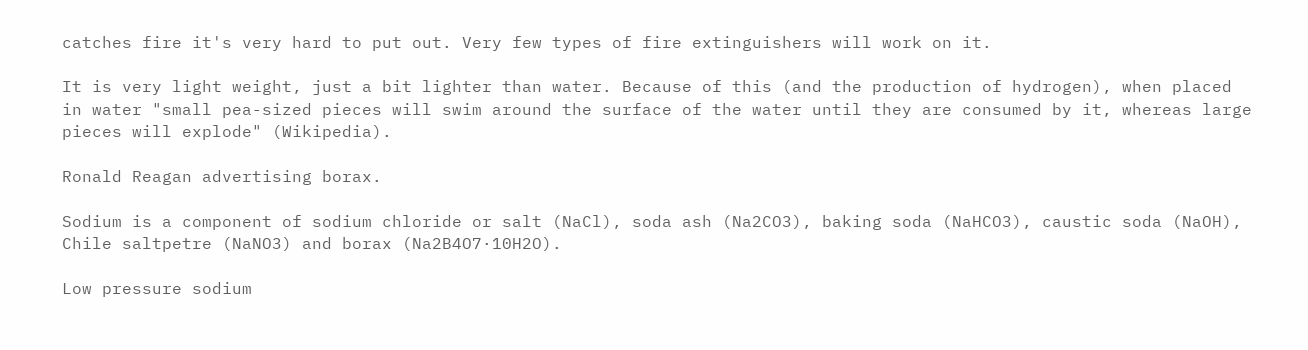catches fire it's very hard to put out. Very few types of fire extinguishers will work on it.

It is very light weight, just a bit lighter than water. Because of this (and the production of hydrogen), when placed in water "small pea-sized pieces will swim around the surface of the water until they are consumed by it, whereas large pieces will explode" (Wikipedia).

Ronald Reagan advertising borax.

Sodium is a component of sodium chloride or salt (NaCl), soda ash (Na2CO3), baking soda (NaHCO3), caustic soda (NaOH), Chile saltpetre (NaNO3) and borax (Na2B4O7·10H2O).

Low pressure sodium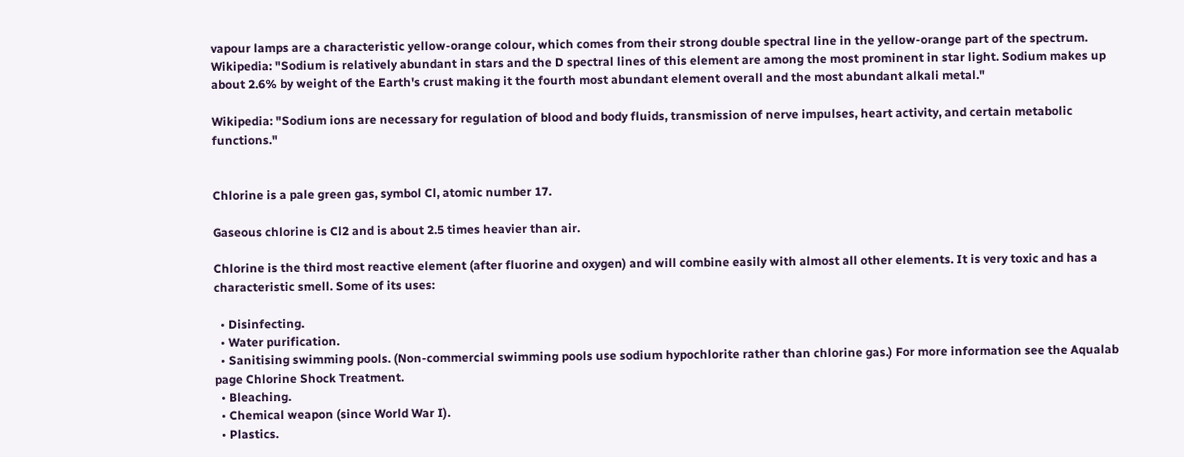vapour lamps are a characteristic yellow-orange colour, which comes from their strong double spectral line in the yellow-orange part of the spectrum. Wikipedia: "Sodium is relatively abundant in stars and the D spectral lines of this element are among the most prominent in star light. Sodium makes up about 2.6% by weight of the Earth's crust making it the fourth most abundant element overall and the most abundant alkali metal."

Wikipedia: "Sodium ions are necessary for regulation of blood and body fluids, transmission of nerve impulses, heart activity, and certain metabolic functions."


Chlorine is a pale green gas, symbol Cl, atomic number 17.

Gaseous chlorine is Cl2 and is about 2.5 times heavier than air.

Chlorine is the third most reactive element (after fluorine and oxygen) and will combine easily with almost all other elements. It is very toxic and has a characteristic smell. Some of its uses:

  • Disinfecting.
  • Water purification.
  • Sanitising swimming pools. (Non-commercial swimming pools use sodium hypochlorite rather than chlorine gas.) For more information see the Aqualab page Chlorine Shock Treatment.
  • Bleaching.
  • Chemical weapon (since World War I).
  • Plastics.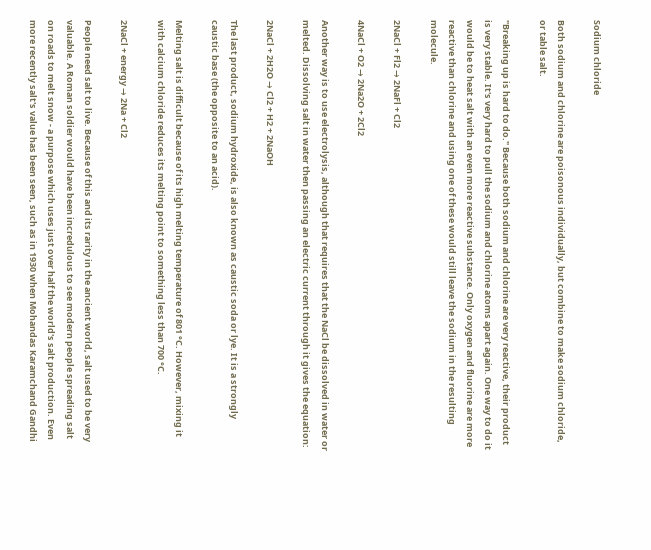Sodium chloride

Both sodium and chlorine are poisonous individually, but combine to make sodium chloride, or table salt.

"Breaking up is hard to do." Because both sodium and chlorine are very reactive, their product is very stable. It's very hard to pull the sodium and chlorine atoms apart again. One way to do it would be to heat salt with an even more reactive substance. Only oxygen and fluorine are more reactive than chlorine and using one of these would still leave the sodium in the resulting molecule.

2NaCl + Fl2 → 2NaFl + Cl2

4NaCl + O2 → 2Na2O + 2Cl2

Another way is to use electrolysis, although that requires that the NaCl be dissolved in water or melted. Dissolving salt in water then passing an electric current through it gives the equation:

2NaCl + 2H2O → Cl2 + H2 + 2NaOH

The last product, sodium hydroxide, is also known as caustic soda or lye. It is a strongly caustic base (the opposite to an acid).

Melting salt is difficult because of its high melting temperature of 801 °C. However, mixing it with calcium chloride reduces its melting point to something less than 700 °C.

2NaCl + energy → 2Na + Cl2

People need salt to live. Because of this and its rarity in the ancient world, salt used to be very valuable. A Roman soldier would have been incredulous to see modern people spreading salt on roads to melt snow - a purpose which uses just over half the world's salt production. Even more recently salt's value has been seen, such as in 1930 when Mohandas Karamchand Gandhi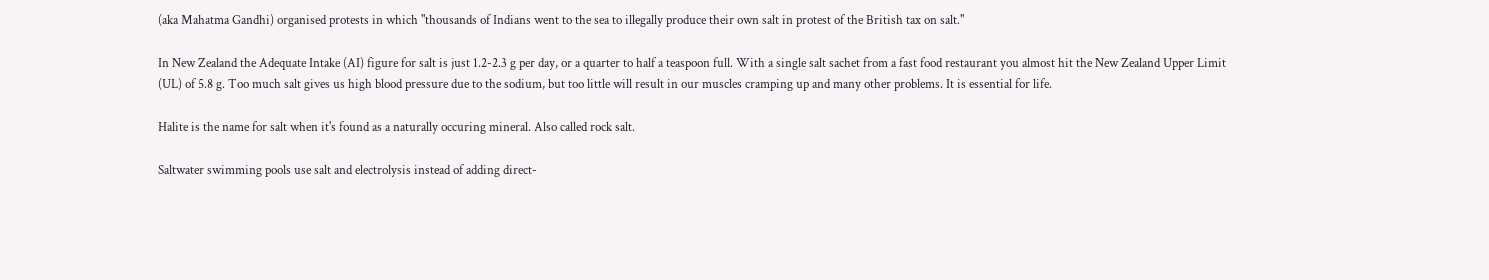(aka Mahatma Gandhi) organised protests in which "thousands of Indians went to the sea to illegally produce their own salt in protest of the British tax on salt."

In New Zealand the Adequate Intake (AI) figure for salt is just 1.2-2.3 g per day, or a quarter to half a teaspoon full. With a single salt sachet from a fast food restaurant you almost hit the New Zealand Upper Limit (UL) of 5.8 g. Too much salt gives us high blood pressure due to the sodium, but too little will result in our muscles cramping up and many other problems. It is essential for life.

Halite is the name for salt when it's found as a naturally occuring mineral. Also called rock salt.

Saltwater swimming pools use salt and electrolysis instead of adding direct-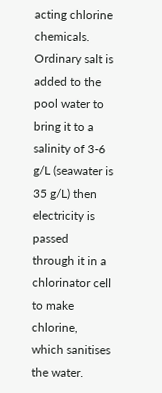acting chlorine chemicals. Ordinary salt is added to the pool water to bring it to a salinity of 3-6 g/L (seawater is 35 g/L) then electricity is passed through it in a chlorinator cell to make chlorine, which sanitises the water.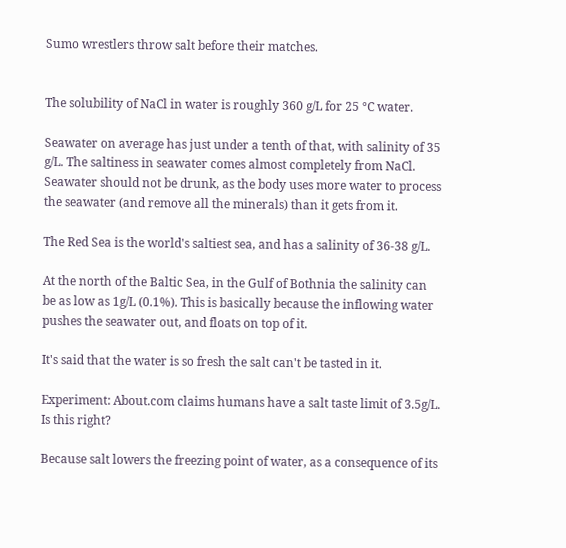Sumo wrestlers throw salt before their matches.


The solubility of NaCl in water is roughly 360 g/L for 25 °C water.

Seawater on average has just under a tenth of that, with salinity of 35 g/L. The saltiness in seawater comes almost completely from NaCl. Seawater should not be drunk, as the body uses more water to process the seawater (and remove all the minerals) than it gets from it.

The Red Sea is the world's saltiest sea, and has a salinity of 36-38 g/L.

At the north of the Baltic Sea, in the Gulf of Bothnia the salinity can be as low as 1g/L (0.1%). This is basically because the inflowing water pushes the seawater out, and floats on top of it.

It's said that the water is so fresh the salt can't be tasted in it.

Experiment: About.com claims humans have a salt taste limit of 3.5g/L. Is this right?

Because salt lowers the freezing point of water, as a consequence of its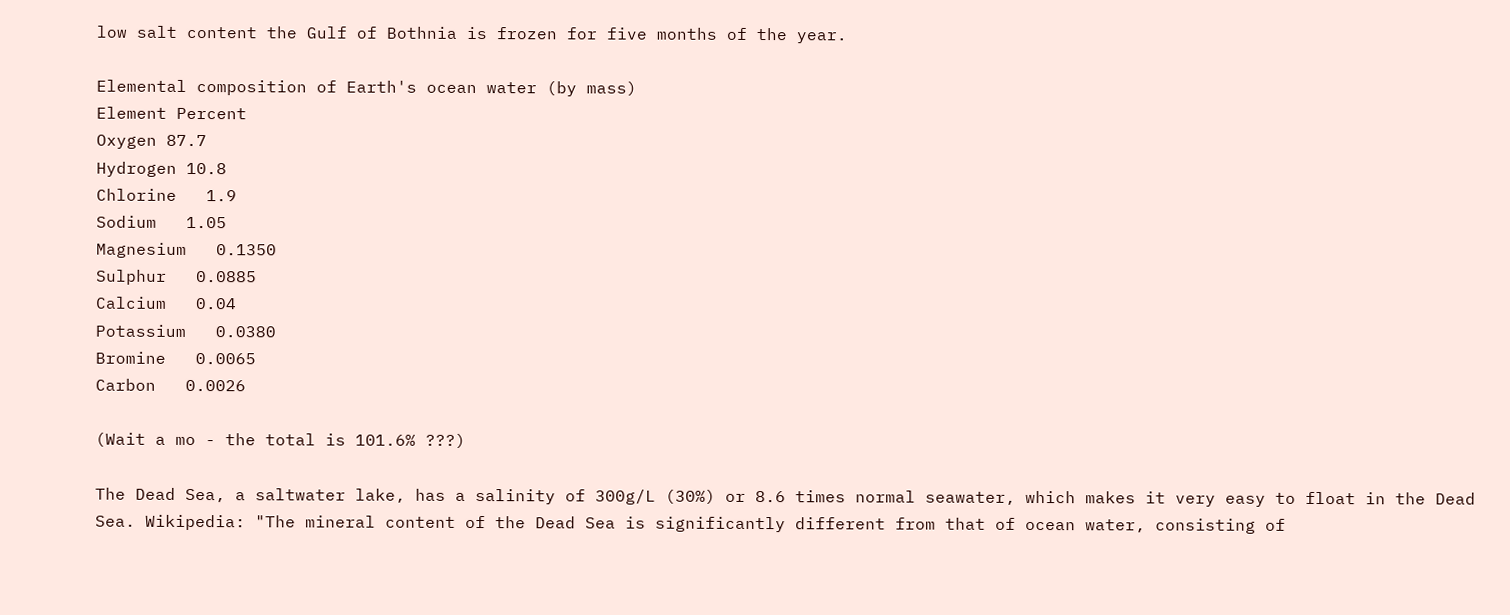low salt content the Gulf of Bothnia is frozen for five months of the year.

Elemental composition of Earth's ocean water (by mass)
Element Percent
Oxygen 87.7
Hydrogen 10.8
Chlorine   1.9
Sodium   1.05
Magnesium   0.1350
Sulphur   0.0885
Calcium   0.04
Potassium   0.0380
Bromine   0.0065
Carbon   0.0026

(Wait a mo - the total is 101.6% ???)

The Dead Sea, a saltwater lake, has a salinity of 300g/L (30%) or 8.6 times normal seawater, which makes it very easy to float in the Dead Sea. Wikipedia: "The mineral content of the Dead Sea is significantly different from that of ocean water, consisting of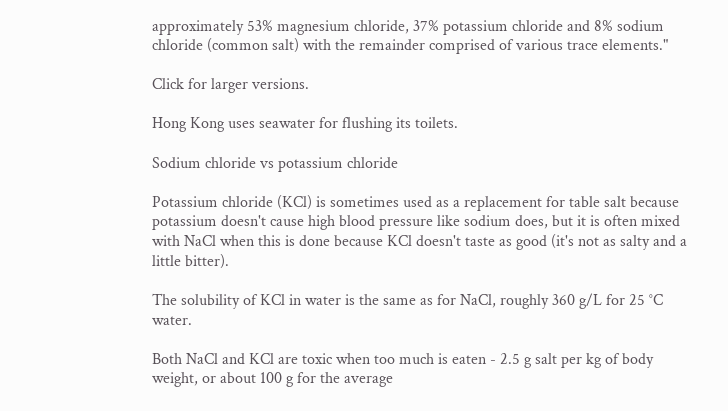approximately 53% magnesium chloride, 37% potassium chloride and 8% sodium chloride (common salt) with the remainder comprised of various trace elements."

Click for larger versions.

Hong Kong uses seawater for flushing its toilets.

Sodium chloride vs potassium chloride

Potassium chloride (KCl) is sometimes used as a replacement for table salt because potassium doesn't cause high blood pressure like sodium does, but it is often mixed with NaCl when this is done because KCl doesn't taste as good (it's not as salty and a little bitter).

The solubility of KCl in water is the same as for NaCl, roughly 360 g/L for 25 °C water.

Both NaCl and KCl are toxic when too much is eaten - 2.5 g salt per kg of body weight, or about 100 g for the average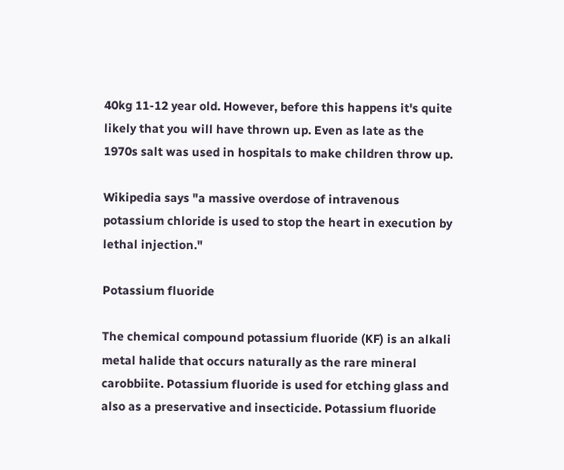40kg 11-12 year old. However, before this happens it's quite likely that you will have thrown up. Even as late as the 1970s salt was used in hospitals to make children throw up.

Wikipedia says "a massive overdose of intravenous potassium chloride is used to stop the heart in execution by lethal injection."

Potassium fluoride

The chemical compound potassium fluoride (KF) is an alkali metal halide that occurs naturally as the rare mineral carobbiite. Potassium fluoride is used for etching glass and also as a preservative and insecticide. Potassium fluoride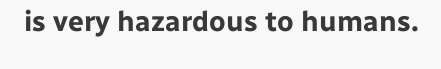is very hazardous to humans.